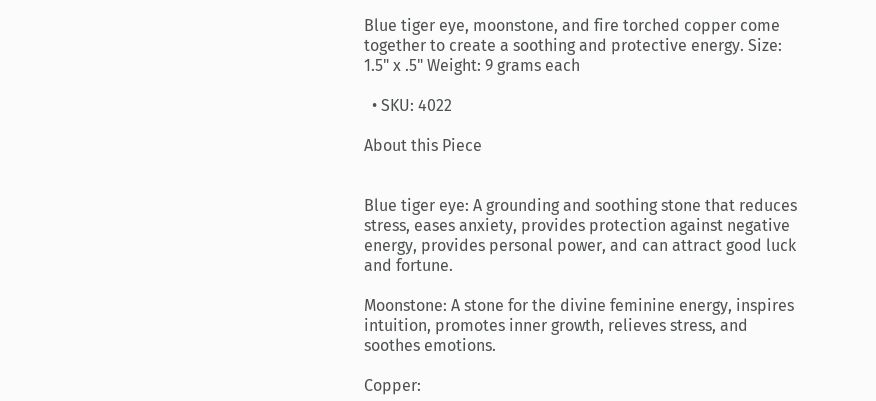Blue tiger eye, moonstone, and fire torched copper come together to create a soothing and protective energy. Size: 1.5" x .5" Weight: 9 grams each

  • SKU: 4022

About this Piece


Blue tiger eye: A grounding and soothing stone that reduces stress, eases anxiety, provides protection against negative energy, provides personal power, and can attract good luck and fortune.

Moonstone: A stone for the divine feminine energy, inspires intuition, promotes inner growth, relieves stress, and soothes emotions.

Copper: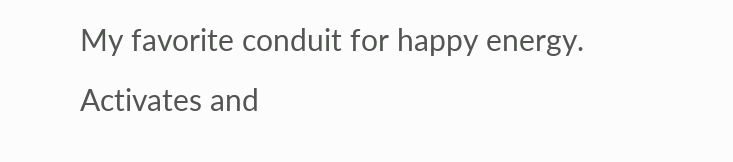My favorite conduit for happy energy. Activates and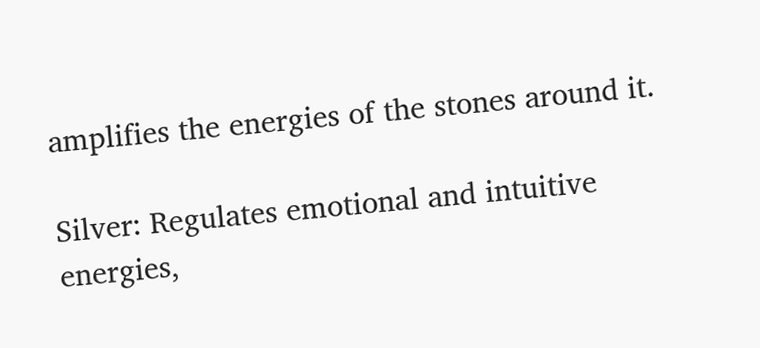amplifies the energies of the stones around it.

Silver: Regulates emotional and intuitive energies,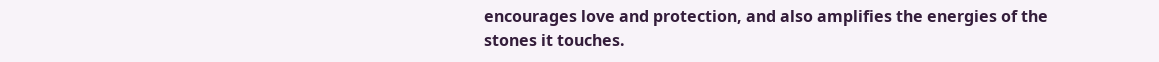encourages love and protection, and also amplifies the energies of the stones it touches.